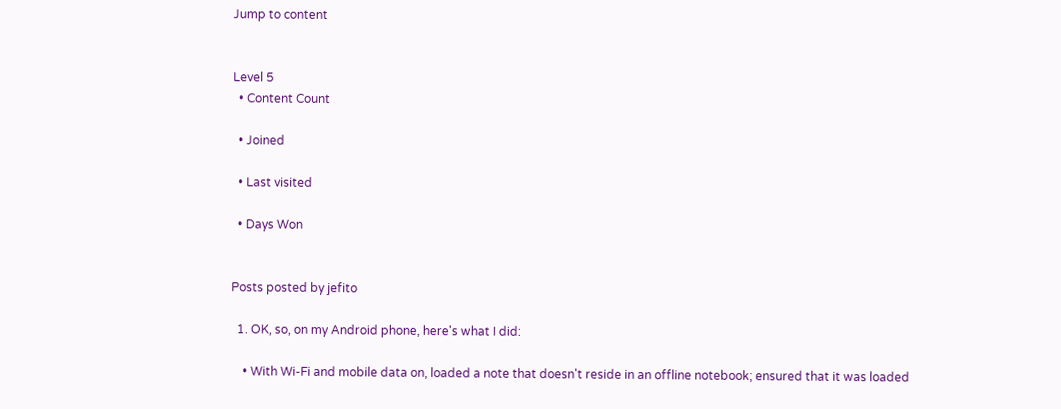Jump to content


Level 5
  • Content Count

  • Joined

  • Last visited

  • Days Won


Posts posted by jefito

  1. OK, so, on my Android phone, here's what I did:

    • With Wi-Fi and mobile data on, loaded a note that doesn't reside in an offline notebook; ensured that it was loaded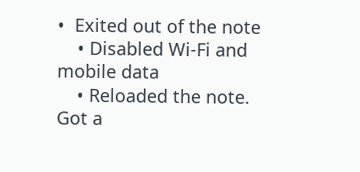•  Exited out of the note
    • Disabled Wi-Fi and mobile data
    • Reloaded the note. Got a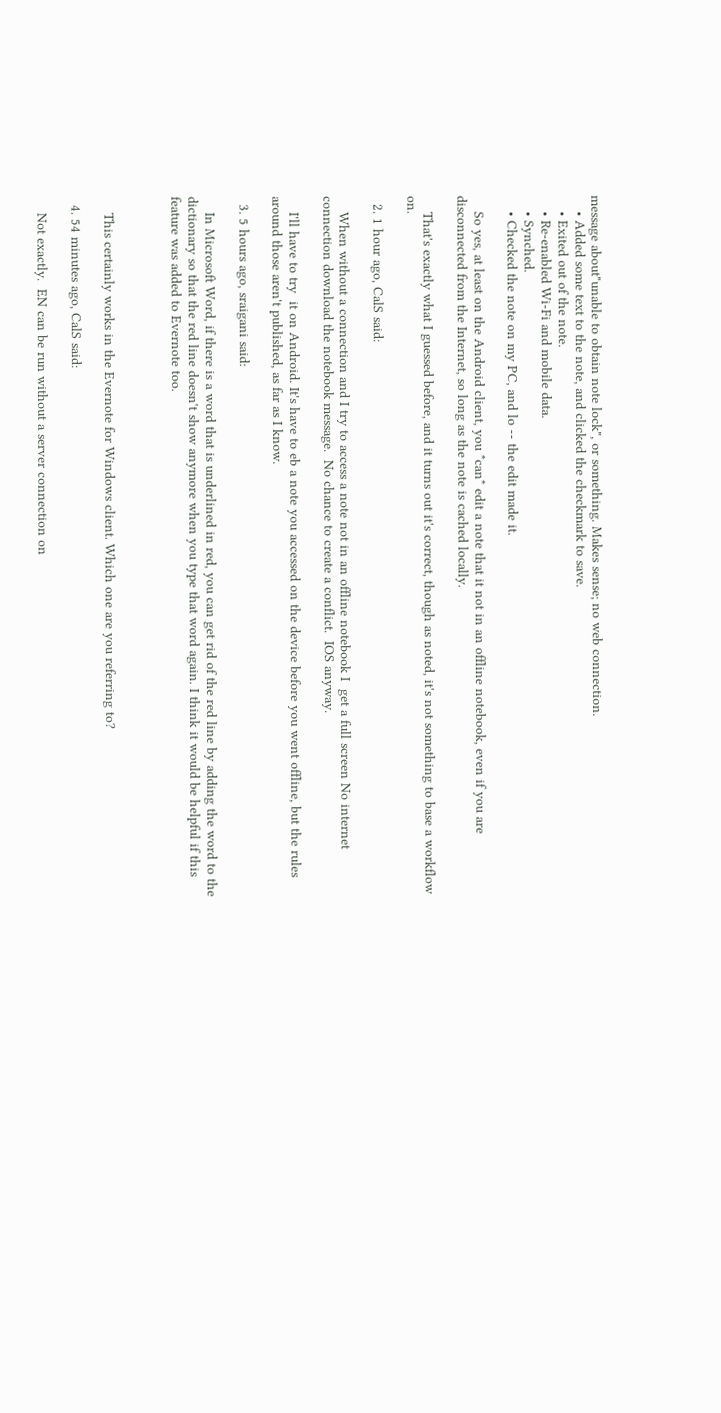message about"unable to obtain note lock", or something. Makes sense; no web connection.
    • Added some text to the note, and clicked the checkmark to save.
    • Exited out of the note.
    • Re-enabled Wi-Fi and mobile data.
    • Synched.
    • Checked the note on my PC, and lo -- the edit made it.

    So yes, at least on the Android client, you *can* edit a note that it not in an offline notebook, even if you are disconnected from the Internet, so long as the note is cached locally.

    That's exactly what I guessed before, and it turns out it's correct, though as noted, it's not something to base a workflow on.

  2. 1 hour ago, CalS said:

    When without a connection and I try to access a note not in an offline notebook I  get a full screen No internet connection download the notebook message.  No chance to create a conflict.  IOS anyway.

    I'll have to try  it on Android. It's have to eb a note you accessed on the device before you went offline, but the rules around those aren't published, as far as I know.

  3. 5 hours ago, sraigani said:

    In Microsoft Word, if there is a word that is underlined in red, you can get rid of the red line by adding the word to the dictionary so that the red line doesn't show anymore when you type that word again. I think it would be helpful if this feature was added to Evernote too.



    This certainly works in the Evernote for Windows client. Which one are you referring to?

  4. 54 minutes ago, CalS said:

    Not exactly.  EN can be run without a server connection on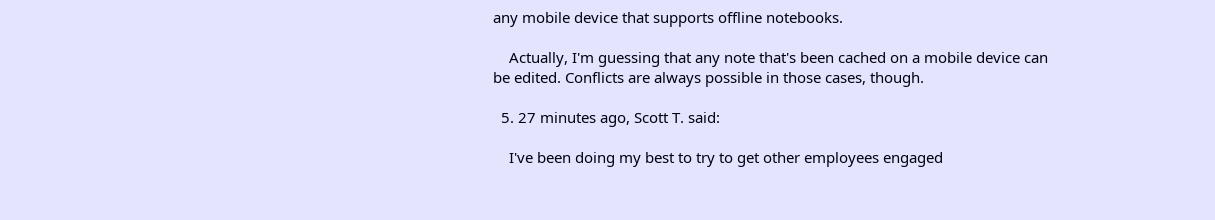any mobile device that supports offline notebooks.

    Actually, I'm guessing that any note that's been cached on a mobile device can be edited. Conflicts are always possible in those cases, though.

  5. 27 minutes ago, Scott T. said:

    I've been doing my best to try to get other employees engaged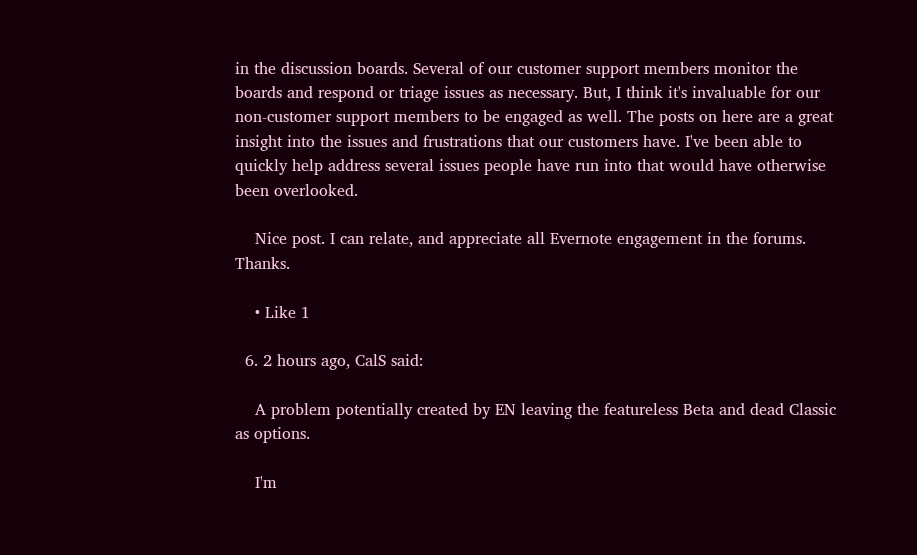in the discussion boards. Several of our customer support members monitor the boards and respond or triage issues as necessary. But, I think it's invaluable for our non-customer support members to be engaged as well. The posts on here are a great insight into the issues and frustrations that our customers have. I've been able to quickly help address several issues people have run into that would have otherwise been overlooked.

    Nice post. I can relate, and appreciate all Evernote engagement in the forums. Thanks.

    • Like 1

  6. 2 hours ago, CalS said:

    A problem potentially created by EN leaving the featureless Beta and dead Classic as options.

    I'm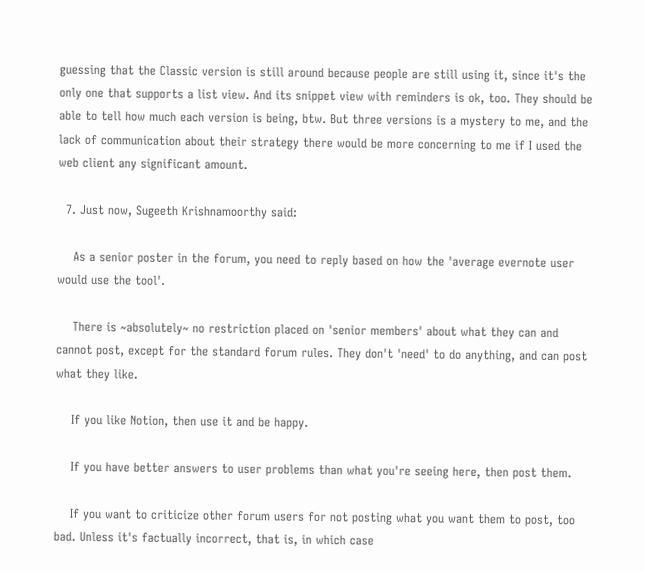guessing that the Classic version is still around because people are still using it, since it's the only one that supports a list view. And its snippet view with reminders is ok, too. They should be able to tell how much each version is being, btw. But three versions is a mystery to me, and the lack of communication about their strategy there would be more concerning to me if I used the web client any significant amount.

  7. Just now, Sugeeth Krishnamoorthy said:

    As a senior poster in the forum, you need to reply based on how the 'average evernote user would use the tool'.

    There is ~absolutely~ no restriction placed on 'senior members' about what they can and cannot post, except for the standard forum rules. They don't 'need' to do anything, and can post what they like.

    If you like Notion, then use it and be happy.

    If you have better answers to user problems than what you're seeing here, then post them.

    If you want to criticize other forum users for not posting what you want them to post, too bad. Unless it's factually incorrect, that is, in which case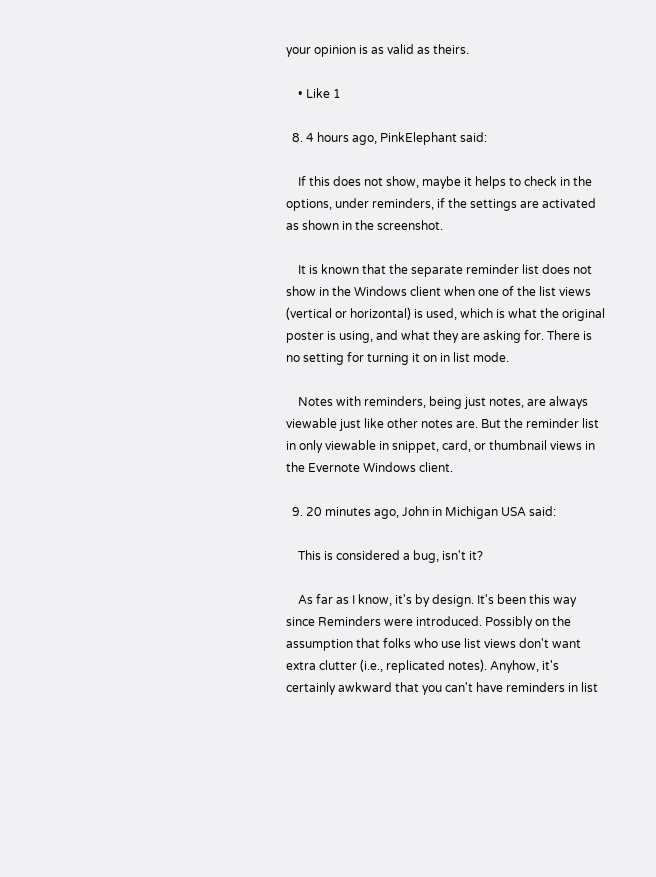your opinion is as valid as theirs.

    • Like 1

  8. 4 hours ago, PinkElephant said:

    If this does not show, maybe it helps to check in the options, under reminders, if the settings are activated as shown in the screenshot.

    It is known that the separate reminder list does not show in the Windows client when one of the list views (vertical or horizontal) is used, which is what the original poster is using, and what they are asking for. There is no setting for turning it on in list mode.

    Notes with reminders, being just notes, are always viewable just like other notes are. But the reminder list in only viewable in snippet, card, or thumbnail views in the Evernote Windows client.

  9. 20 minutes ago, John in Michigan USA said:

    This is considered a bug, isn't it?

    As far as I know, it's by design. It's been this way since Reminders were introduced. Possibly on the assumption that folks who use list views don't want extra clutter (i.e., replicated notes). Anyhow, it's certainly awkward that you can't have reminders in list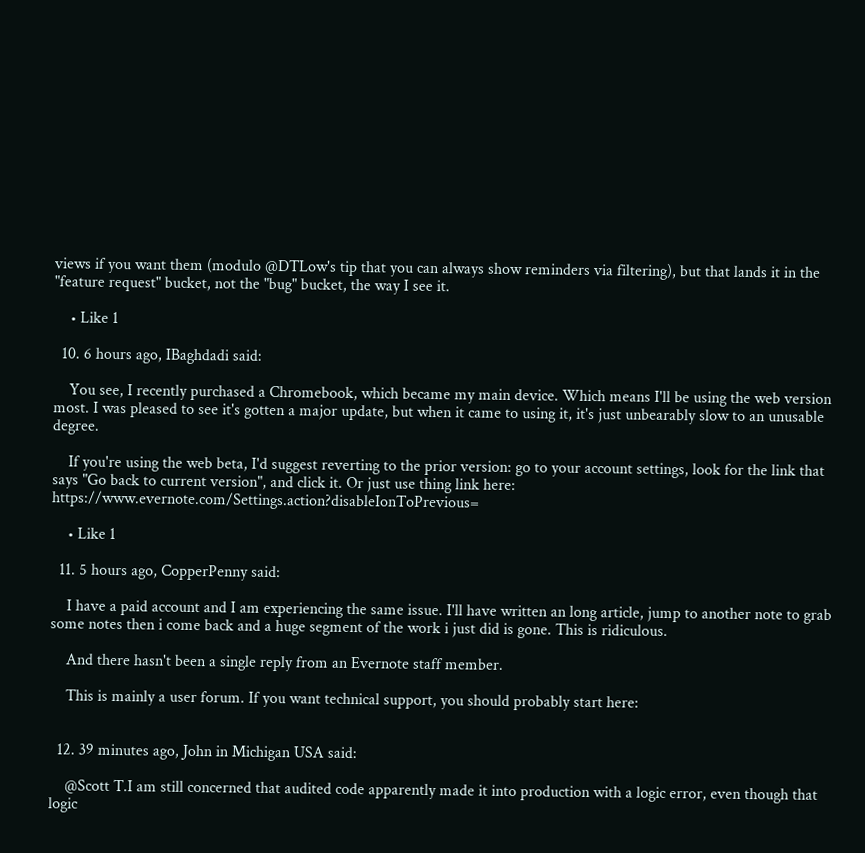views if you want them (modulo @DTLow's tip that you can always show reminders via filtering), but that lands it in the "feature request" bucket, not the "bug" bucket, the way I see it.

    • Like 1

  10. 6 hours ago, IBaghdadi said:

    You see, I recently purchased a Chromebook, which became my main device. Which means I'll be using the web version most. I was pleased to see it's gotten a major update, but when it came to using it, it's just unbearably slow to an unusable degree.

    If you're using the web beta, I'd suggest reverting to the prior version: go to your account settings, look for the link that says "Go back to current version", and click it. Or just use thing link here: https://www.evernote.com/Settings.action?disableIonToPrevious=

    • Like 1

  11. 5 hours ago, CopperPenny said:

    I have a paid account and I am experiencing the same issue. I'll have written an long article, jump to another note to grab some notes then i come back and a huge segment of the work i just did is gone. This is ridiculous.

    And there hasn't been a single reply from an Evernote staff member.

    This is mainly a user forum. If you want technical support, you should probably start here:


  12. 39 minutes ago, John in Michigan USA said:

    @Scott T.I am still concerned that audited code apparently made it into production with a logic error, even though that logic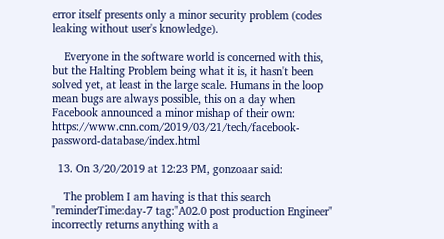error itself presents only a minor security problem (codes leaking without user's knowledge).

    Everyone in the software world is concerned with this, but the Halting Problem being what it is, it hasn't been solved yet, at least in the large scale. Humans in the loop mean bugs are always possible, this on a day when Facebook announced a minor mishap of their own: https://www.cnn.com/2019/03/21/tech/facebook-password-database/index.html

  13. On 3/20/2019 at 12:23 PM, gonzoaar said:

    The problem I am having is that this search "reminderTime:day-7 tag:"A02.0 post production Engineer" incorrectly returns anything with a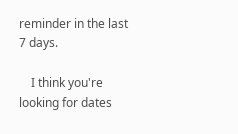reminder in the last 7 days.

    I think you're looking for dates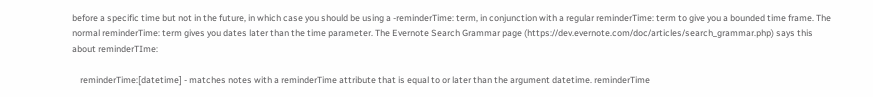before a specific time but not in the future, in which case you should be using a -reminderTime: term, in conjunction with a regular reminderTime: term to give you a bounded time frame. The normal reminderTime: term gives you dates later than the time parameter. The Evernote Search Grammar page (https://dev.evernote.com/doc/articles/search_grammar.php) says this about reminderTIme:

    reminderTime:[datetime] - matches notes with a reminderTime attribute that is equal to or later than the argument datetime. reminderTime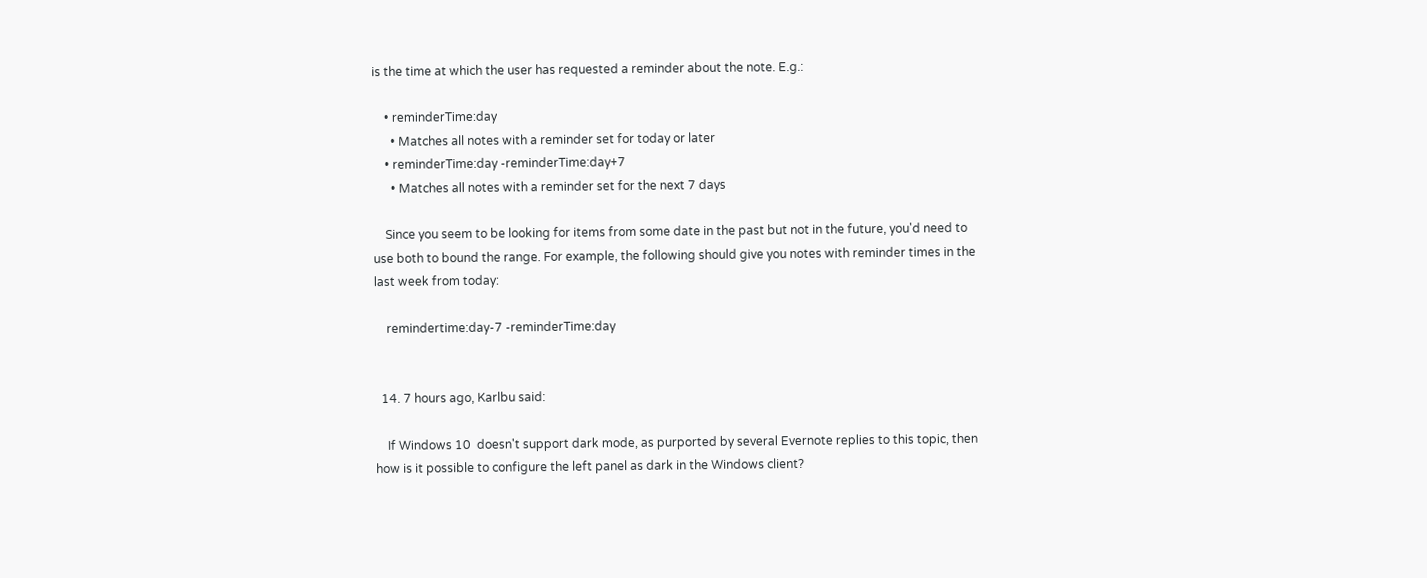is the time at which the user has requested a reminder about the note. E.g.:

    • reminderTime:day
      • Matches all notes with a reminder set for today or later
    • reminderTime:day -reminderTime:day+7
      • Matches all notes with a reminder set for the next 7 days

    Since you seem to be looking for items from some date in the past but not in the future, you'd need to use both to bound the range. For example, the following should give you notes with reminder times in the last week from today:

    remindertime:day-7 -reminderTime:day


  14. 7 hours ago, Karlbu said:

    If Windows 10  doesn't support dark mode, as purported by several Evernote replies to this topic, then how is it possible to configure the left panel as dark in the Windows client?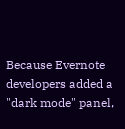Because Evernote developers added a "dark mode" panel,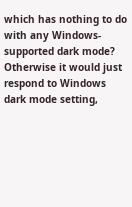which has nothing to do with any Windows-supported dark mode? Otherwise it would just respond to Windows dark mode setting,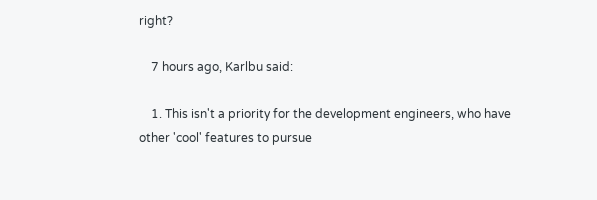right?

    7 hours ago, Karlbu said:

    1. This isn't a priority for the development engineers, who have other 'cool' features to pursue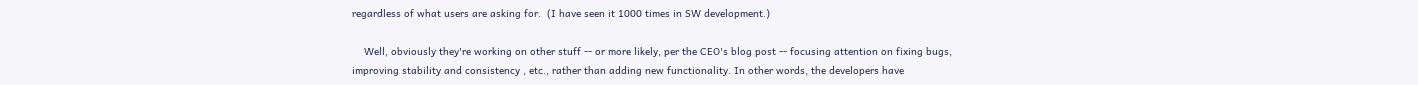regardless of what users are asking for.  (I have seen it 1000 times in SW development.)

    Well, obviously they're working on other stuff -- or more likely, per the CEO's blog post -- focusing attention on fixing bugs,  improving stability and consistency , etc., rather than adding new functionality. In other words, the developers have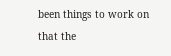been things to work on that the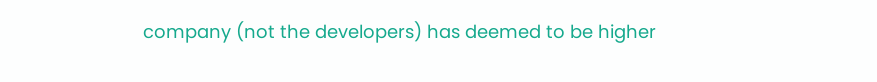company (not the developers) has deemed to be higher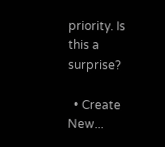priority. Is this a surprise?

  • Create New...